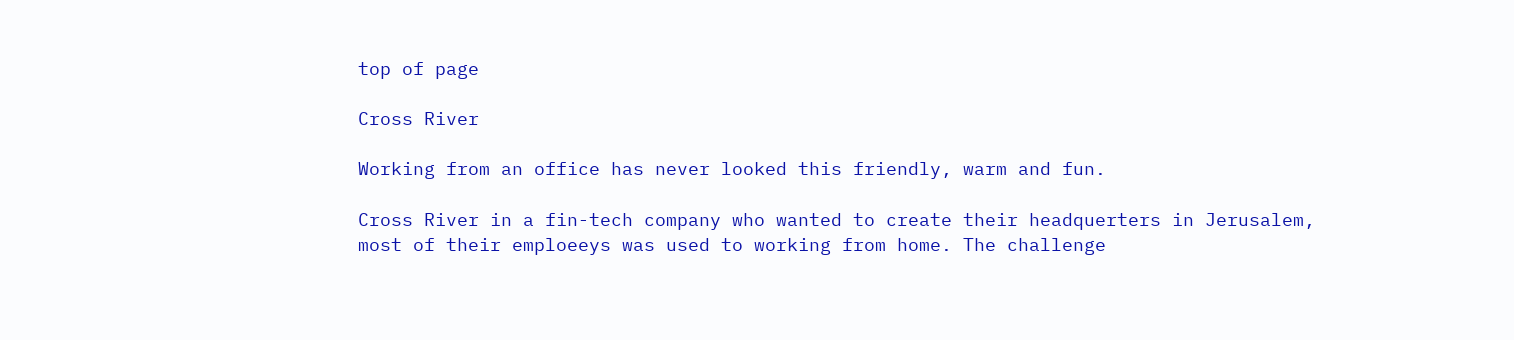top of page

Cross River

Working from an office has never looked this friendly, warm and fun.

Cross River in a fin-tech company who wanted to create their headquerters in Jerusalem, most of their emploeeys was used to working from home. The challenge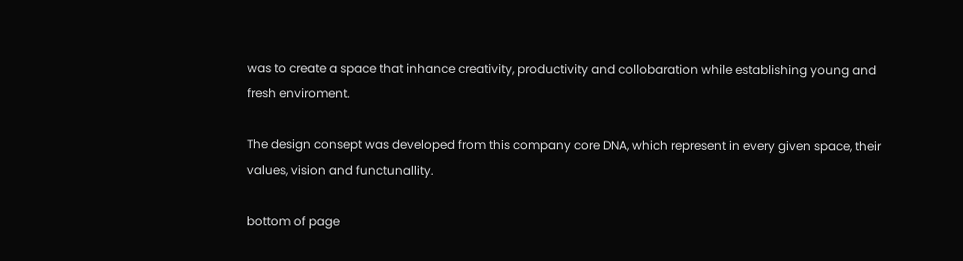was to create a space that inhance creativity, productivity and collobaration while establishing young and fresh enviroment.

The design consept was developed from this company core DNA, which represent in every given space, their values, vision and functunallity.

bottom of page